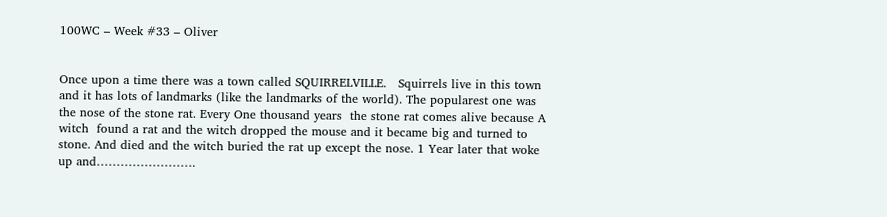100WC – Week #33 – Oliver


Once upon a time there was a town called SQUIRRELVILLE.   Squirrels live in this town and it has lots of landmarks (like the landmarks of the world). The popularest one was the nose of the stone rat. Every One thousand years  the stone rat comes alive because A witch  found a rat and the witch dropped the mouse and it became big and turned to stone. And died and the witch buried the rat up except the nose. 1 Year later that woke up and…………………….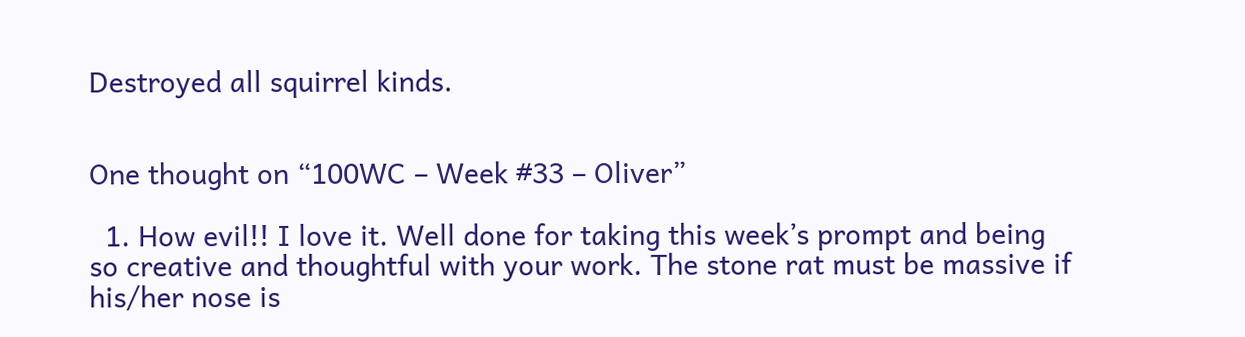Destroyed all squirrel kinds.


One thought on “100WC – Week #33 – Oliver”

  1. How evil!! I love it. Well done for taking this week’s prompt and being so creative and thoughtful with your work. The stone rat must be massive if his/her nose is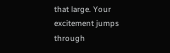that large. Your excitement jumps through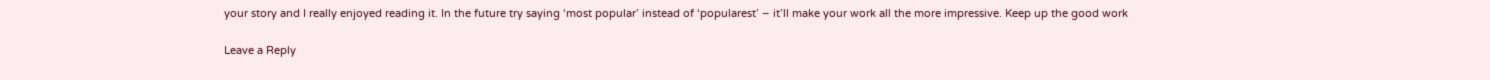your story and I really enjoyed reading it. In the future try saying ‘most popular’ instead of ‘popularest’ – it’ll make your work all the more impressive. Keep up the good work

Leave a Reply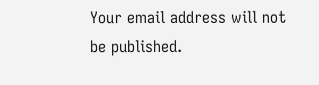Your email address will not be published.